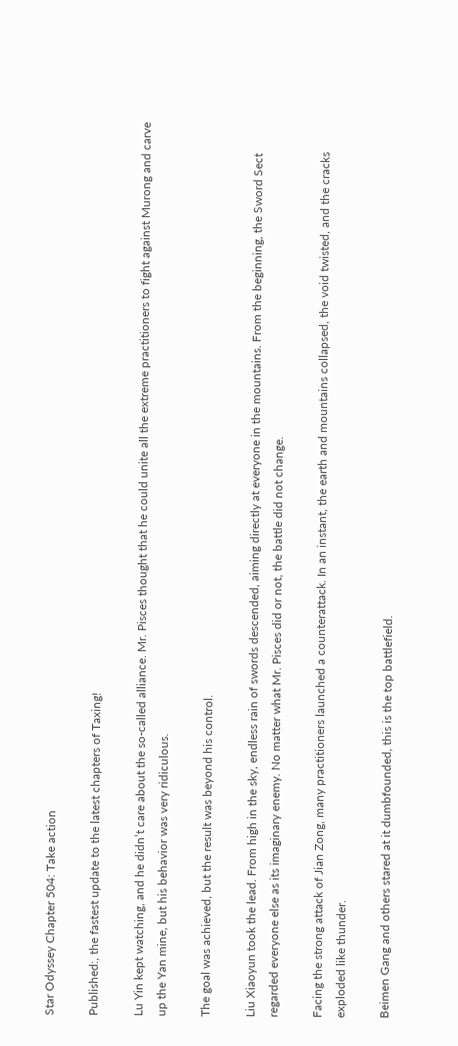Star Odyssey Chapter 504: Take action

Published:, the fastest update to the latest chapters of Taxing!

Lu Yin kept watching, and he didn’t care about the so-called alliance. Mr. Pisces thought that he could unite all the extreme practitioners to fight against Murong and carve up the Yan mine, but his behavior was very ridiculous.

The goal was achieved, but the result was beyond his control.

Liu Xiaoyun took the lead. From high in the sky, endless rain of swords descended, aiming directly at everyone in the mountains. From the beginning, the Sword Sect regarded everyone else as its imaginary enemy. No matter what Mr. Pisces did or not, the battle did not change.

Facing the strong attack of Jian Zong, many practitioners launched a counterattack. In an instant, the earth and mountains collapsed, the void twisted, and the cracks exploded like thunder.

Beimen Gang and others stared at it dumbfounded, this is the top battlefield.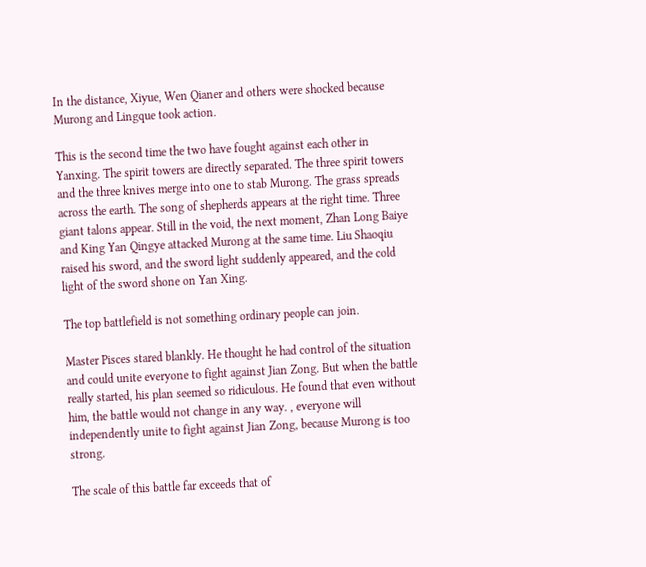In the distance, Xiyue, Wen Qianer and others were shocked because Murong and Lingque took action.

This is the second time the two have fought against each other in Yanxing. The spirit towers are directly separated. The three spirit towers and the three knives merge into one to stab Murong. The grass spreads across the earth. The song of shepherds appears at the right time. Three giant talons appear. Still in the void, the next moment, Zhan Long Baiye and King Yan Qingye attacked Murong at the same time. Liu Shaoqiu raised his sword, and the sword light suddenly appeared, and the cold light of the sword shone on Yan Xing.

The top battlefield is not something ordinary people can join.

Master Pisces stared blankly. He thought he had control of the situation and could unite everyone to fight against Jian Zong. But when the battle really started, his plan seemed so ridiculous. He found that even without him, the battle would not change in any way. , everyone will independently unite to fight against Jian Zong, because Murong is too strong.

The scale of this battle far exceeds that of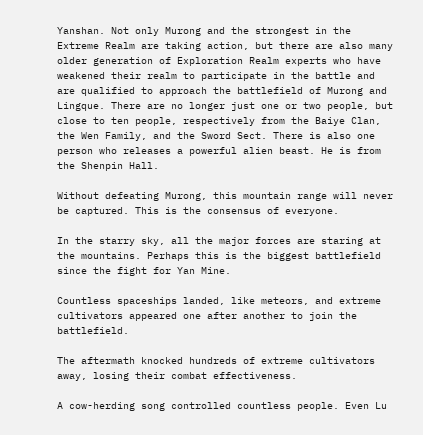Yanshan. Not only Murong and the strongest in the Extreme Realm are taking action, but there are also many older generation of Exploration Realm experts who have weakened their realm to participate in the battle and are qualified to approach the battlefield of Murong and Lingque. There are no longer just one or two people, but close to ten people, respectively from the Baiye Clan, the Wen Family, and the Sword Sect. There is also one person who releases a powerful alien beast. He is from the Shenpin Hall.

Without defeating Murong, this mountain range will never be captured. This is the consensus of everyone.

In the starry sky, all the major forces are staring at the mountains. Perhaps this is the biggest battlefield since the fight for Yan Mine.

Countless spaceships landed, like meteors, and extreme cultivators appeared one after another to join the battlefield.

The aftermath knocked hundreds of extreme cultivators away, losing their combat effectiveness.

A cow-herding song controlled countless people. Even Lu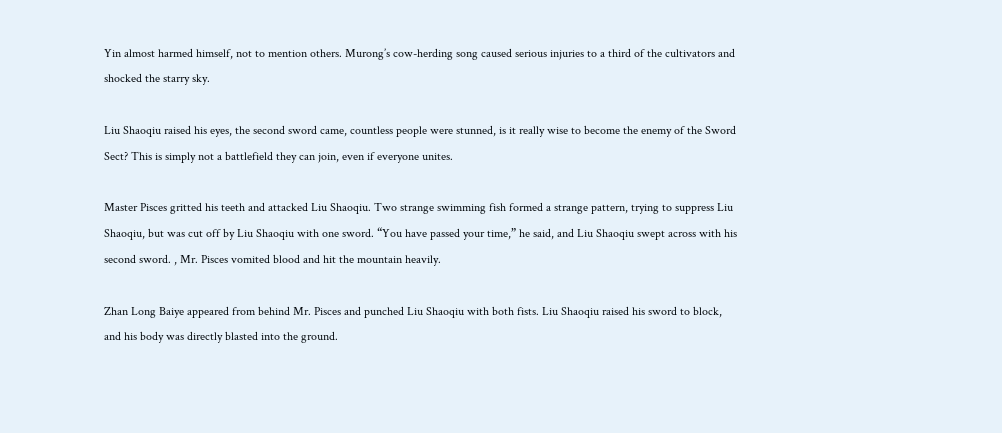Yin almost harmed himself, not to mention others. Murong’s cow-herding song caused serious injuries to a third of the cultivators and shocked the starry sky.

Liu Shaoqiu raised his eyes, the second sword came, countless people were stunned, is it really wise to become the enemy of the Sword Sect? This is simply not a battlefield they can join, even if everyone unites.

Master Pisces gritted his teeth and attacked Liu Shaoqiu. Two strange swimming fish formed a strange pattern, trying to suppress Liu Shaoqiu, but was cut off by Liu Shaoqiu with one sword. “You have passed your time,” he said, and Liu Shaoqiu swept across with his second sword. , Mr. Pisces vomited blood and hit the mountain heavily.

Zhan Long Baiye appeared from behind Mr. Pisces and punched Liu Shaoqiu with both fists. Liu Shaoqiu raised his sword to block, and his body was directly blasted into the ground.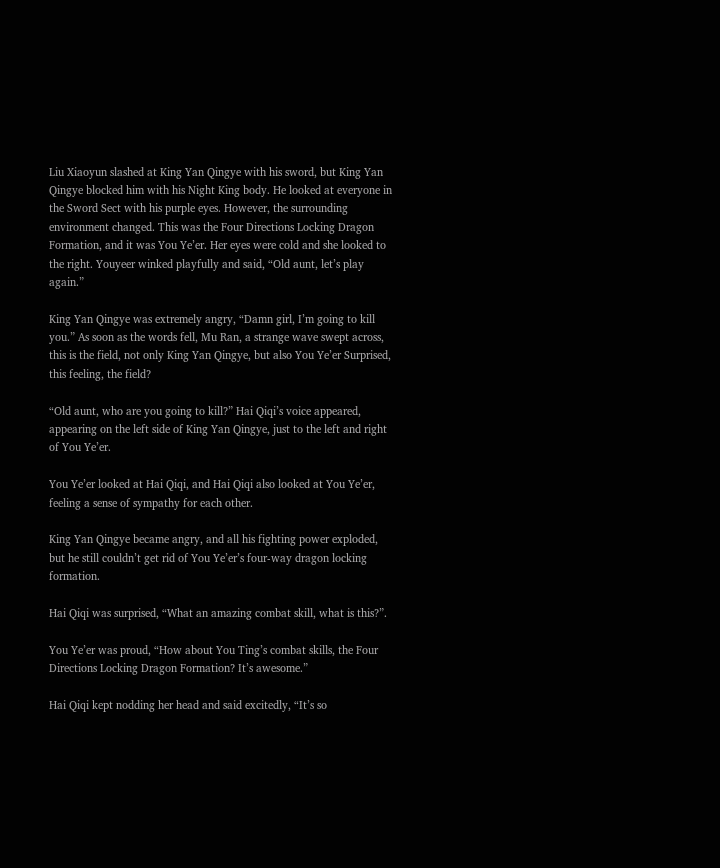Liu Xiaoyun slashed at King Yan Qingye with his sword, but King Yan Qingye blocked him with his Night King body. He looked at everyone in the Sword Sect with his purple eyes. However, the surrounding environment changed. This was the Four Directions Locking Dragon Formation, and it was You Ye’er. Her eyes were cold and she looked to the right. Youyeer winked playfully and said, “Old aunt, let’s play again.”

King Yan Qingye was extremely angry, “Damn girl, I’m going to kill you.” As soon as the words fell, Mu Ran, a strange wave swept across, this is the field, not only King Yan Qingye, but also You Ye’er Surprised, this feeling, the field?

“Old aunt, who are you going to kill?” Hai Qiqi’s voice appeared, appearing on the left side of King Yan Qingye, just to the left and right of You Ye’er.

You Ye’er looked at Hai Qiqi, and Hai Qiqi also looked at You Ye’er, feeling a sense of sympathy for each other.

King Yan Qingye became angry, and all his fighting power exploded, but he still couldn’t get rid of You Ye’er’s four-way dragon locking formation.

Hai Qiqi was surprised, “What an amazing combat skill, what is this?”.

You Ye’er was proud, “How about You Ting’s combat skills, the Four Directions Locking Dragon Formation? It’s awesome.”

Hai Qiqi kept nodding her head and said excitedly, “It’s so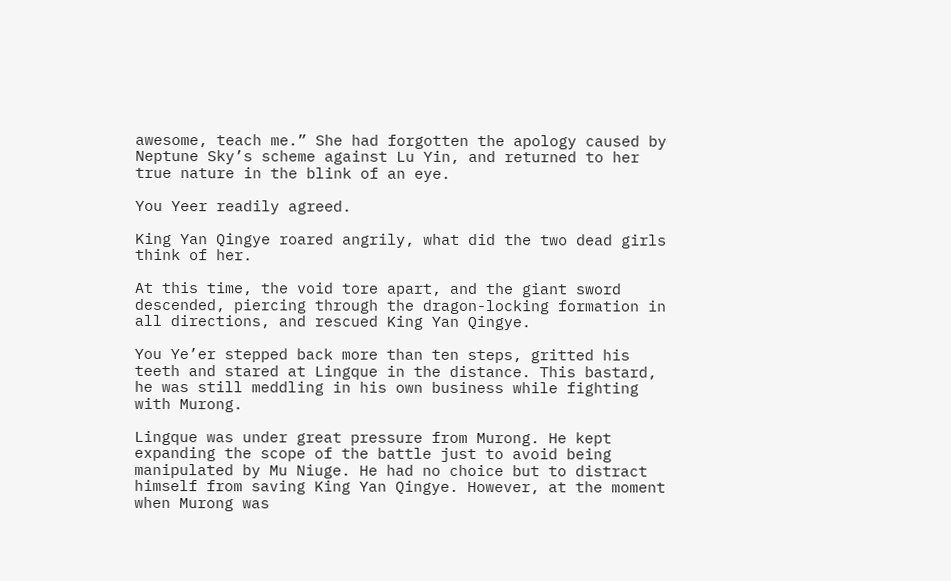awesome, teach me.” She had forgotten the apology caused by Neptune Sky’s scheme against Lu Yin, and returned to her true nature in the blink of an eye.

You Yeer readily agreed.

King Yan Qingye roared angrily, what did the two dead girls think of her.

At this time, the void tore apart, and the giant sword descended, piercing through the dragon-locking formation in all directions, and rescued King Yan Qingye.

You Ye’er stepped back more than ten steps, gritted his teeth and stared at Lingque in the distance. This bastard, he was still meddling in his own business while fighting with Murong.

Lingque was under great pressure from Murong. He kept expanding the scope of the battle just to avoid being manipulated by Mu Niuge. He had no choice but to distract himself from saving King Yan Qingye. However, at the moment when Murong was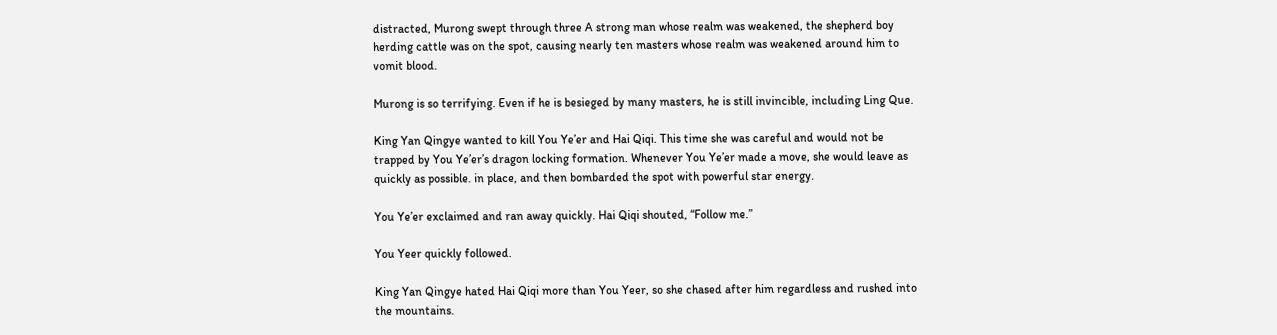distracted, Murong swept through three A strong man whose realm was weakened, the shepherd boy herding cattle was on the spot, causing nearly ten masters whose realm was weakened around him to vomit blood.

Murong is so terrifying. Even if he is besieged by many masters, he is still invincible, including Ling Que.

King Yan Qingye wanted to kill You Ye’er and Hai Qiqi. This time she was careful and would not be trapped by You Ye’er’s dragon locking formation. Whenever You Ye’er made a move, she would leave as quickly as possible. in place, and then bombarded the spot with powerful star energy.

You Ye’er exclaimed and ran away quickly. Hai Qiqi shouted, “Follow me.”

You Yeer quickly followed.

King Yan Qingye hated Hai Qiqi more than You Yeer, so she chased after him regardless and rushed into the mountains.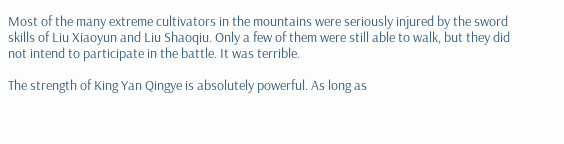Most of the many extreme cultivators in the mountains were seriously injured by the sword skills of Liu Xiaoyun and Liu Shaoqiu. Only a few of them were still able to walk, but they did not intend to participate in the battle. It was terrible.

The strength of King Yan Qingye is absolutely powerful. As long as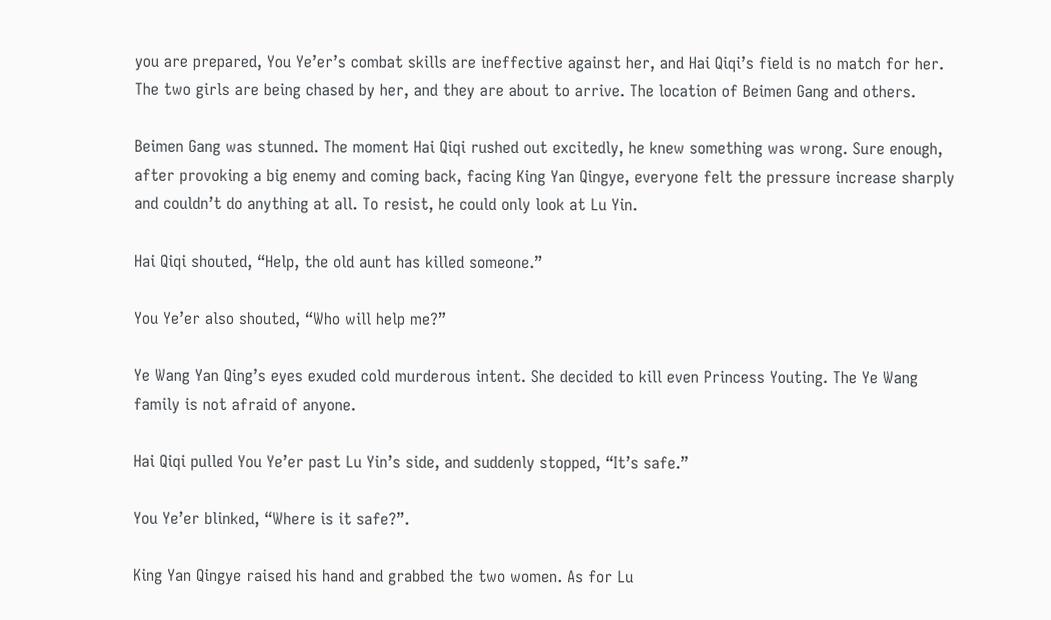you are prepared, You Ye’er’s combat skills are ineffective against her, and Hai Qiqi’s field is no match for her. The two girls are being chased by her, and they are about to arrive. The location of Beimen Gang and others.

Beimen Gang was stunned. The moment Hai Qiqi rushed out excitedly, he knew something was wrong. Sure enough, after provoking a big enemy and coming back, facing King Yan Qingye, everyone felt the pressure increase sharply and couldn’t do anything at all. To resist, he could only look at Lu Yin.

Hai Qiqi shouted, “Help, the old aunt has killed someone.”

You Ye’er also shouted, “Who will help me?”

Ye Wang Yan Qing’s eyes exuded cold murderous intent. She decided to kill even Princess Youting. The Ye Wang family is not afraid of anyone.

Hai Qiqi pulled You Ye’er past Lu Yin’s side, and suddenly stopped, “It’s safe.”

You Ye’er blinked, “Where is it safe?”.

King Yan Qingye raised his hand and grabbed the two women. As for Lu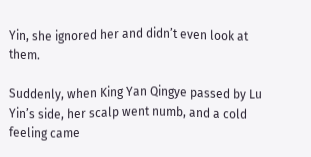Yin, she ignored her and didn’t even look at them.

Suddenly, when King Yan Qingye passed by Lu Yin’s side, her scalp went numb, and a cold feeling came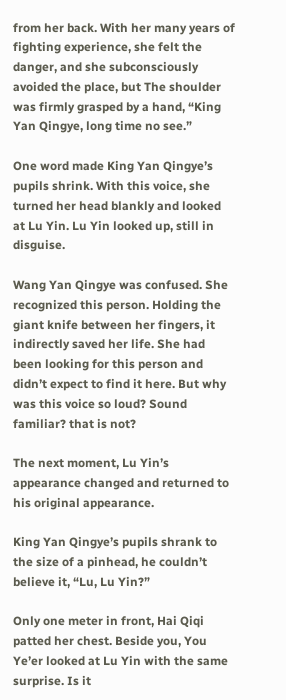from her back. With her many years of fighting experience, she felt the danger, and she subconsciously avoided the place, but The shoulder was firmly grasped by a hand, “King Yan Qingye, long time no see.”

One word made King Yan Qingye’s pupils shrink. With this voice, she turned her head blankly and looked at Lu Yin. Lu Yin looked up, still in disguise.

Wang Yan Qingye was confused. She recognized this person. Holding the giant knife between her fingers, it indirectly saved her life. She had been looking for this person and didn’t expect to find it here. But why was this voice so loud? Sound familiar? that is not?

The next moment, Lu Yin’s appearance changed and returned to his original appearance.

King Yan Qingye’s pupils shrank to the size of a pinhead, he couldn’t believe it, “Lu, Lu Yin?”

Only one meter in front, Hai Qiqi patted her chest. Beside you, You Ye’er looked at Lu Yin with the same surprise. Is it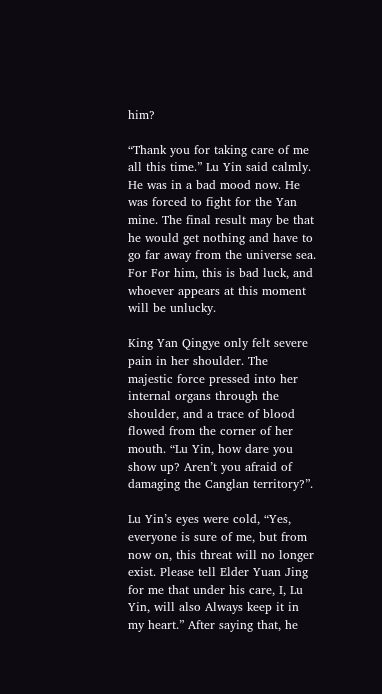him?

“Thank you for taking care of me all this time.” Lu Yin said calmly. He was in a bad mood now. He was forced to fight for the Yan mine. The final result may be that he would get nothing and have to go far away from the universe sea. For For him, this is bad luck, and whoever appears at this moment will be unlucky.

King Yan Qingye only felt severe pain in her shoulder. The majestic force pressed into her internal organs through the shoulder, and a trace of blood flowed from the corner of her mouth. “Lu Yin, how dare you show up? Aren’t you afraid of damaging the Canglan territory?”.

Lu Yin’s eyes were cold, “Yes, everyone is sure of me, but from now on, this threat will no longer exist. Please tell Elder Yuan Jing for me that under his care, I, Lu Yin, will also Always keep it in my heart.” After saying that, he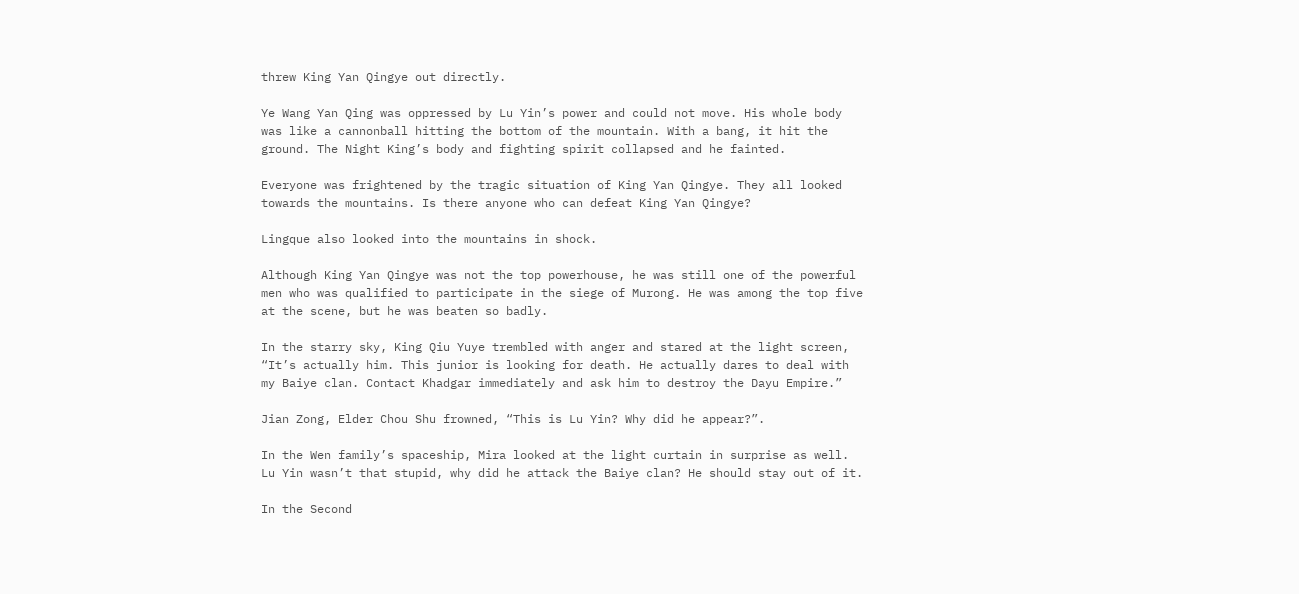threw King Yan Qingye out directly.

Ye Wang Yan Qing was oppressed by Lu Yin’s power and could not move. His whole body was like a cannonball hitting the bottom of the mountain. With a bang, it hit the ground. The Night King’s body and fighting spirit collapsed and he fainted.

Everyone was frightened by the tragic situation of King Yan Qingye. They all looked towards the mountains. Is there anyone who can defeat King Yan Qingye?

Lingque also looked into the mountains in shock.

Although King Yan Qingye was not the top powerhouse, he was still one of the powerful men who was qualified to participate in the siege of Murong. He was among the top five at the scene, but he was beaten so badly.

In the starry sky, King Qiu Yuye trembled with anger and stared at the light screen, “It’s actually him. This junior is looking for death. He actually dares to deal with my Baiye clan. Contact Khadgar immediately and ask him to destroy the Dayu Empire.”

Jian Zong, Elder Chou Shu frowned, “This is Lu Yin? Why did he appear?”.

In the Wen family’s spaceship, Mira looked at the light curtain in surprise as well. Lu Yin wasn’t that stupid, why did he attack the Baiye clan? He should stay out of it.

In the Second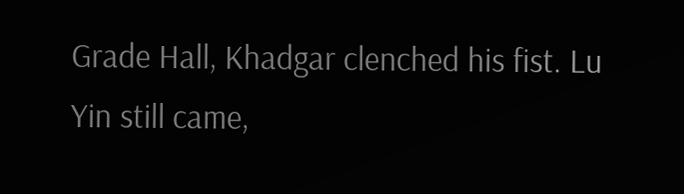Grade Hall, Khadgar clenched his fist. Lu Yin still came,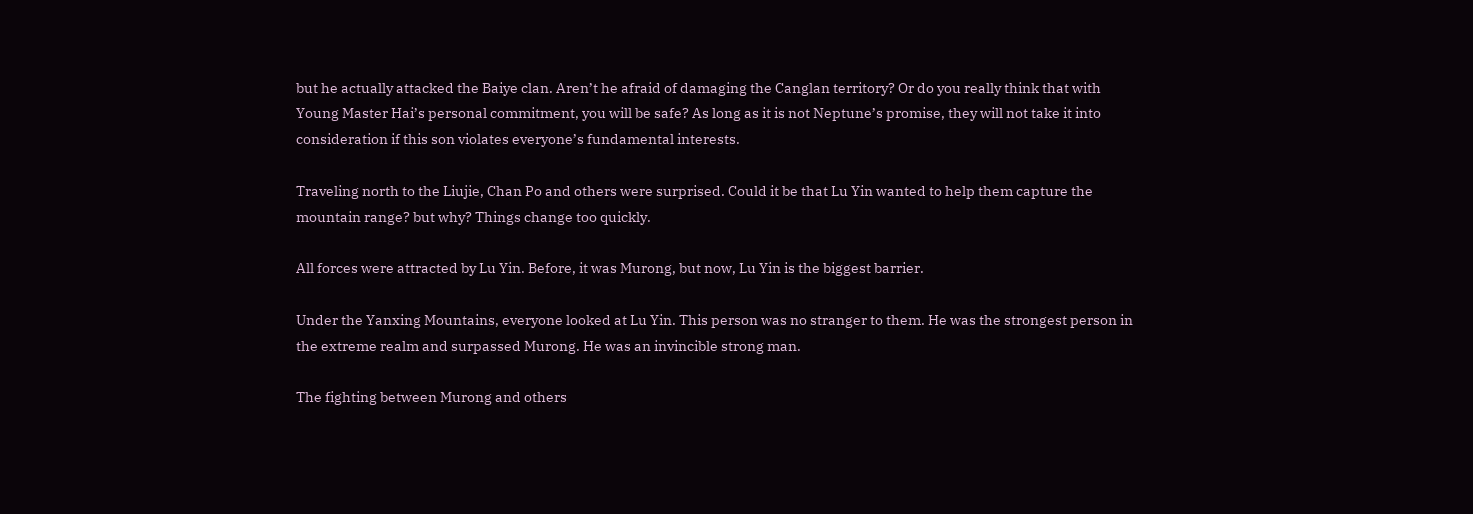but he actually attacked the Baiye clan. Aren’t he afraid of damaging the Canglan territory? Or do you really think that with Young Master Hai’s personal commitment, you will be safe? As long as it is not Neptune’s promise, they will not take it into consideration if this son violates everyone’s fundamental interests.

Traveling north to the Liujie, Chan Po and others were surprised. Could it be that Lu Yin wanted to help them capture the mountain range? but why? Things change too quickly.

All forces were attracted by Lu Yin. Before, it was Murong, but now, Lu Yin is the biggest barrier.

Under the Yanxing Mountains, everyone looked at Lu Yin. This person was no stranger to them. He was the strongest person in the extreme realm and surpassed Murong. He was an invincible strong man.

The fighting between Murong and others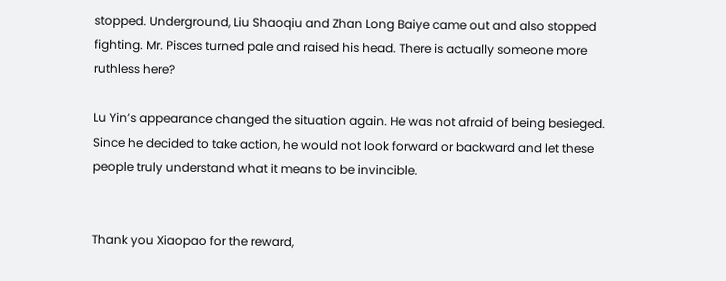stopped. Underground, Liu Shaoqiu and Zhan Long Baiye came out and also stopped fighting. Mr. Pisces turned pale and raised his head. There is actually someone more ruthless here?

Lu Yin’s appearance changed the situation again. He was not afraid of being besieged. Since he decided to take action, he would not look forward or backward and let these people truly understand what it means to be invincible.


Thank you Xiaopao for the reward,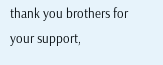thank you brothers for your support,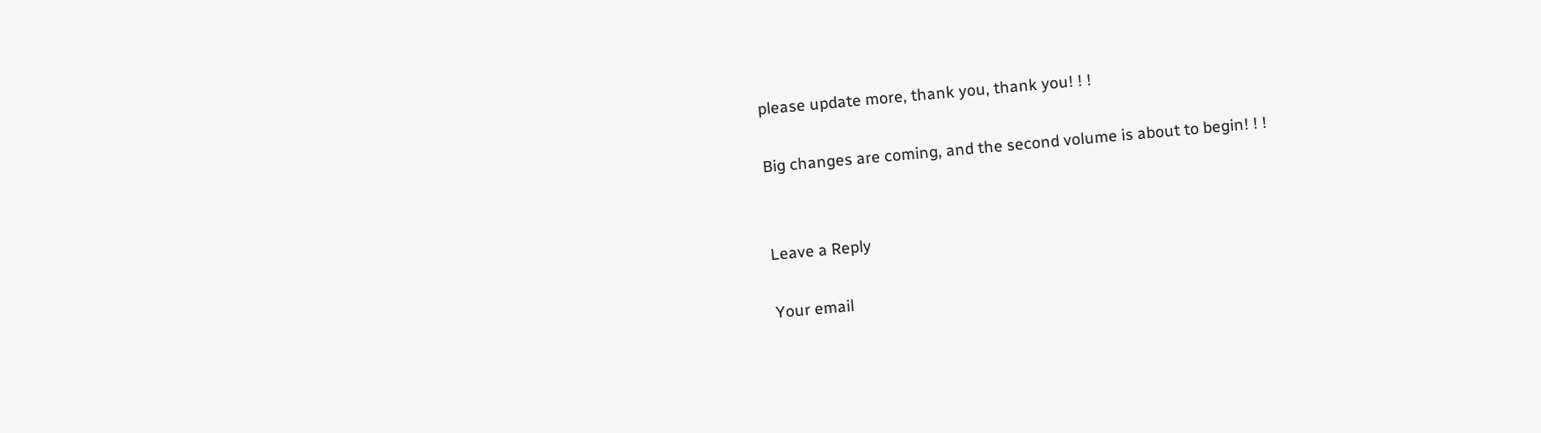please update more, thank you, thank you! ! !

Big changes are coming, and the second volume is about to begin! ! !


Leave a Reply

Your email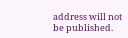address will not be published.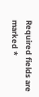Required fields are marked *